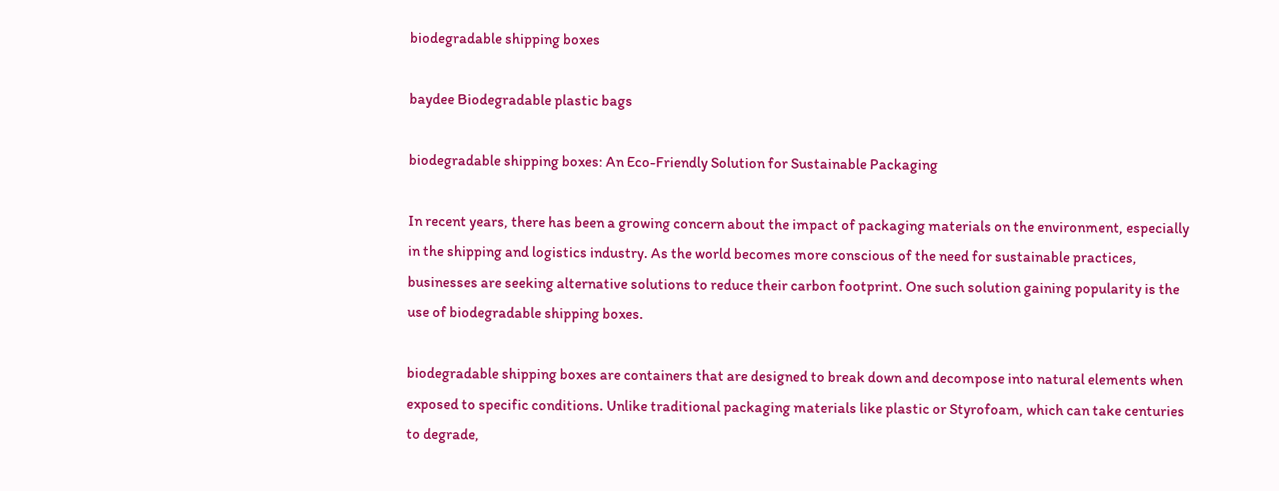biodegradable shipping boxes

baydee Biodegradable plastic bags

biodegradable shipping boxes: An Eco-Friendly Solution for Sustainable Packaging

In recent years, there has been a growing concern about the impact of packaging materials on the environment, especially in the shipping and logistics industry. As the world becomes more conscious of the need for sustainable practices, businesses are seeking alternative solutions to reduce their carbon footprint. One such solution gaining popularity is the use of biodegradable shipping boxes.

biodegradable shipping boxes are containers that are designed to break down and decompose into natural elements when exposed to specific conditions. Unlike traditional packaging materials like plastic or Styrofoam, which can take centuries to degrade,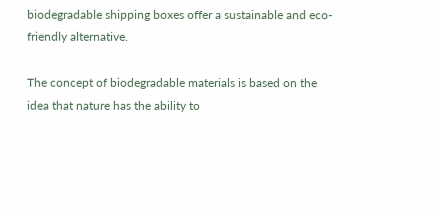biodegradable shipping boxes offer a sustainable and eco-friendly alternative.

The concept of biodegradable materials is based on the idea that nature has the ability to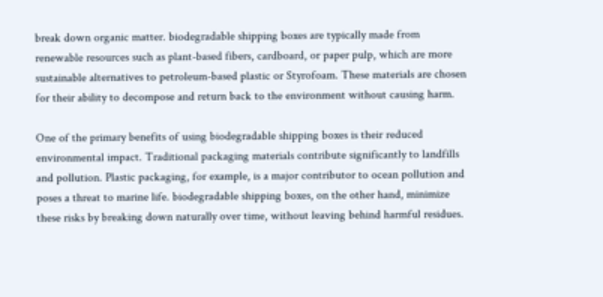break down organic matter. biodegradable shipping boxes are typically made from renewable resources such as plant-based fibers, cardboard, or paper pulp, which are more sustainable alternatives to petroleum-based plastic or Styrofoam. These materials are chosen for their ability to decompose and return back to the environment without causing harm.

One of the primary benefits of using biodegradable shipping boxes is their reduced environmental impact. Traditional packaging materials contribute significantly to landfills and pollution. Plastic packaging, for example, is a major contributor to ocean pollution and poses a threat to marine life. biodegradable shipping boxes, on the other hand, minimize these risks by breaking down naturally over time, without leaving behind harmful residues.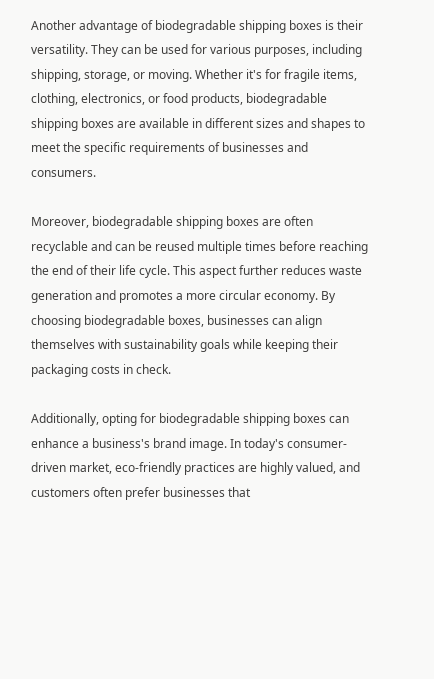Another advantage of biodegradable shipping boxes is their versatility. They can be used for various purposes, including shipping, storage, or moving. Whether it's for fragile items, clothing, electronics, or food products, biodegradable shipping boxes are available in different sizes and shapes to meet the specific requirements of businesses and consumers.

Moreover, biodegradable shipping boxes are often recyclable and can be reused multiple times before reaching the end of their life cycle. This aspect further reduces waste generation and promotes a more circular economy. By choosing biodegradable boxes, businesses can align themselves with sustainability goals while keeping their packaging costs in check.

Additionally, opting for biodegradable shipping boxes can enhance a business's brand image. In today's consumer-driven market, eco-friendly practices are highly valued, and customers often prefer businesses that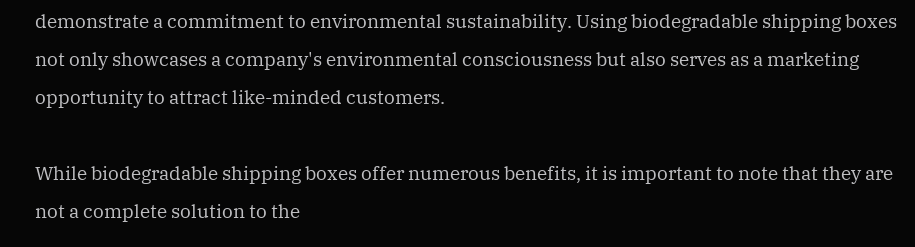demonstrate a commitment to environmental sustainability. Using biodegradable shipping boxes not only showcases a company's environmental consciousness but also serves as a marketing opportunity to attract like-minded customers.

While biodegradable shipping boxes offer numerous benefits, it is important to note that they are not a complete solution to the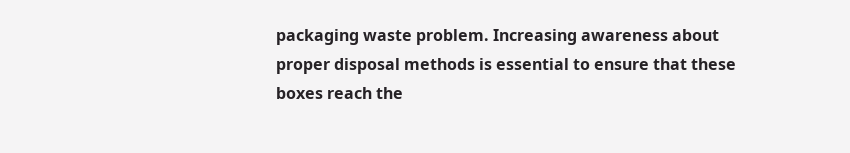packaging waste problem. Increasing awareness about proper disposal methods is essential to ensure that these boxes reach the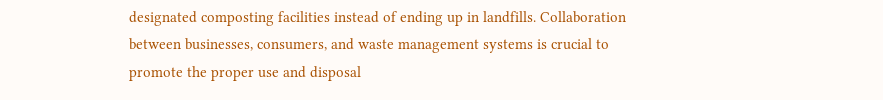designated composting facilities instead of ending up in landfills. Collaboration between businesses, consumers, and waste management systems is crucial to promote the proper use and disposal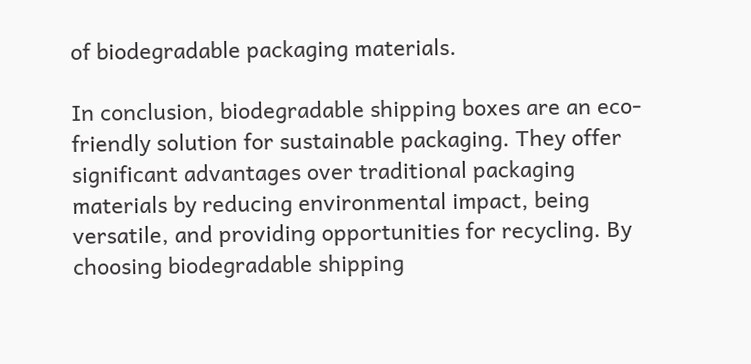of biodegradable packaging materials.

In conclusion, biodegradable shipping boxes are an eco-friendly solution for sustainable packaging. They offer significant advantages over traditional packaging materials by reducing environmental impact, being versatile, and providing opportunities for recycling. By choosing biodegradable shipping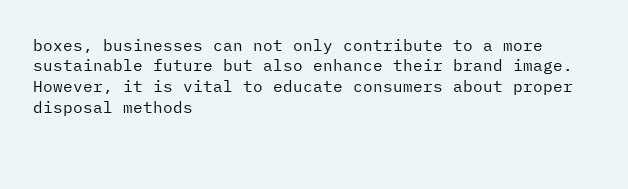boxes, businesses can not only contribute to a more sustainable future but also enhance their brand image. However, it is vital to educate consumers about proper disposal methods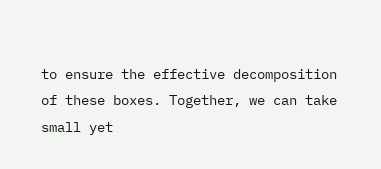to ensure the effective decomposition of these boxes. Together, we can take small yet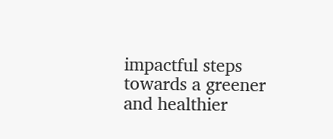impactful steps towards a greener and healthier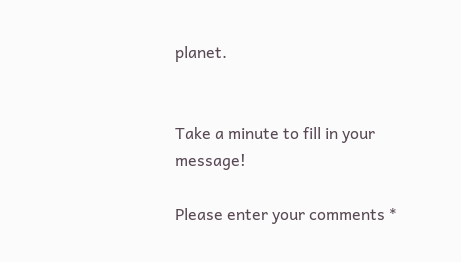planet.


Take a minute to fill in your message!

Please enter your comments *